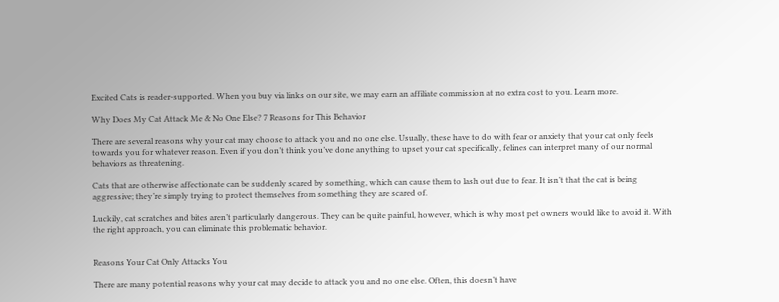Excited Cats is reader-supported. When you buy via links on our site, we may earn an affiliate commission at no extra cost to you. Learn more.

Why Does My Cat Attack Me & No One Else? 7 Reasons for This Behavior

There are several reasons why your cat may choose to attack you and no one else. Usually, these have to do with fear or anxiety that your cat only feels towards you for whatever reason. Even if you don’t think you’ve done anything to upset your cat specifically, felines can interpret many of our normal behaviors as threatening.

Cats that are otherwise affectionate can be suddenly scared by something, which can cause them to lash out due to fear. It isn’t that the cat is being aggressive; they’re simply trying to protect themselves from something they are scared of.

Luckily, cat scratches and bites aren’t particularly dangerous. They can be quite painful, however, which is why most pet owners would like to avoid it. With the right approach, you can eliminate this problematic behavior.


Reasons Your Cat Only Attacks You

There are many potential reasons why your cat may decide to attack you and no one else. Often, this doesn’t have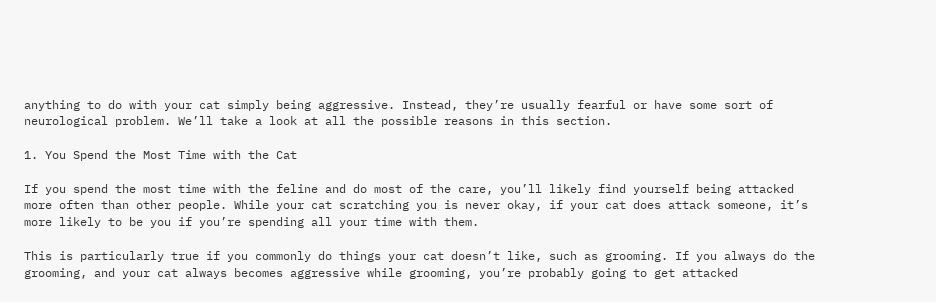anything to do with your cat simply being aggressive. Instead, they’re usually fearful or have some sort of neurological problem. We’ll take a look at all the possible reasons in this section.

1. You Spend the Most Time with the Cat

If you spend the most time with the feline and do most of the care, you’ll likely find yourself being attacked more often than other people. While your cat scratching you is never okay, if your cat does attack someone, it’s more likely to be you if you’re spending all your time with them.

This is particularly true if you commonly do things your cat doesn’t like, such as grooming. If you always do the grooming, and your cat always becomes aggressive while grooming, you’re probably going to get attacked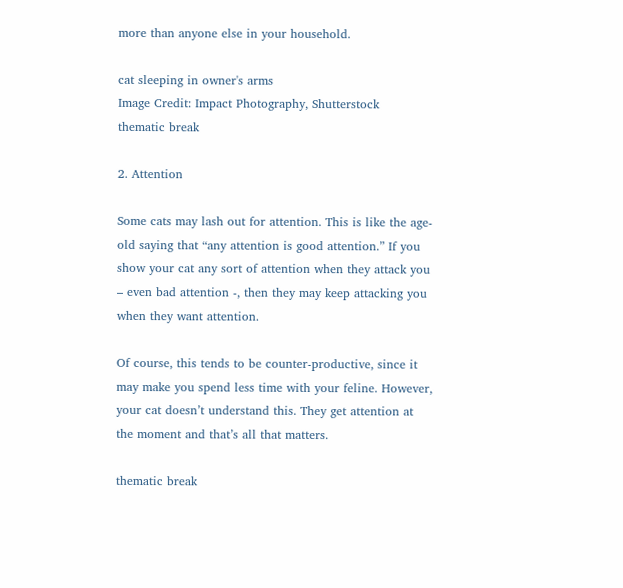more than anyone else in your household.

cat sleeping in owner's arms
Image Credit: Impact Photography, Shutterstock
thematic break

2. Attention

Some cats may lash out for attention. This is like the age-old saying that “any attention is good attention.” If you show your cat any sort of attention when they attack you – even bad attention -, then they may keep attacking you when they want attention.

Of course, this tends to be counter-productive, since it may make you spend less time with your feline. However, your cat doesn’t understand this. They get attention at the moment and that’s all that matters.

thematic break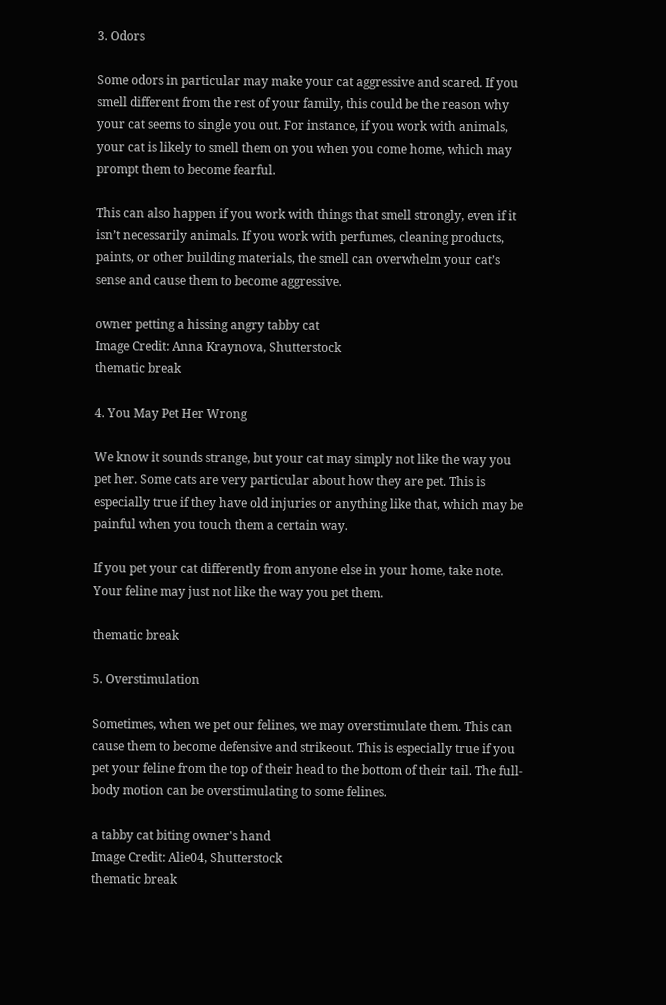3. Odors

Some odors in particular may make your cat aggressive and scared. If you smell different from the rest of your family, this could be the reason why your cat seems to single you out. For instance, if you work with animals, your cat is likely to smell them on you when you come home, which may prompt them to become fearful.

This can also happen if you work with things that smell strongly, even if it isn’t necessarily animals. If you work with perfumes, cleaning products, paints, or other building materials, the smell can overwhelm your cat’s sense and cause them to become aggressive.

owner petting a hissing angry tabby cat
Image Credit: Anna Kraynova, Shutterstock
thematic break

4. You May Pet Her Wrong

We know it sounds strange, but your cat may simply not like the way you pet her. Some cats are very particular about how they are pet. This is especially true if they have old injuries or anything like that, which may be painful when you touch them a certain way.

If you pet your cat differently from anyone else in your home, take note. Your feline may just not like the way you pet them.

thematic break

5. Overstimulation

Sometimes, when we pet our felines, we may overstimulate them. This can cause them to become defensive and strikeout. This is especially true if you pet your feline from the top of their head to the bottom of their tail. The full-body motion can be overstimulating to some felines.

a tabby cat biting owner's hand
Image Credit: Alie04, Shutterstock
thematic break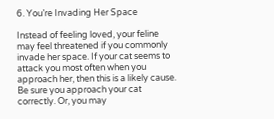6. You’re Invading Her Space

Instead of feeling loved, your feline may feel threatened if you commonly invade her space. If your cat seems to attack you most often when you approach her, then this is a likely cause. Be sure you approach your cat correctly. Or, you may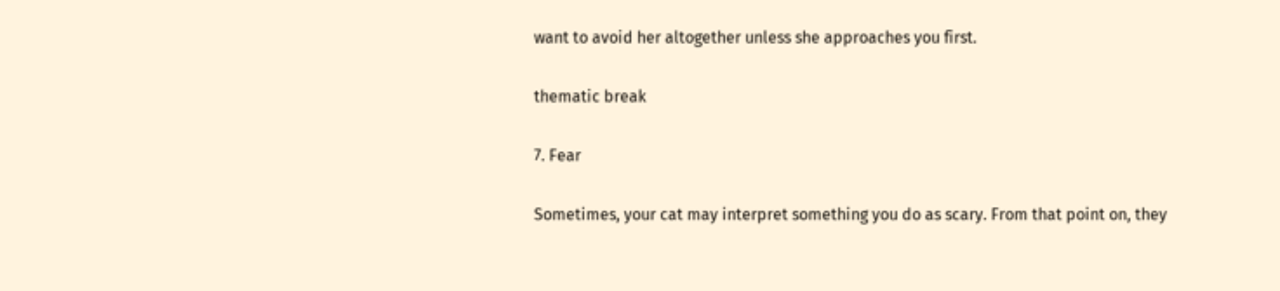want to avoid her altogether unless she approaches you first.

thematic break

7. Fear

Sometimes, your cat may interpret something you do as scary. From that point on, they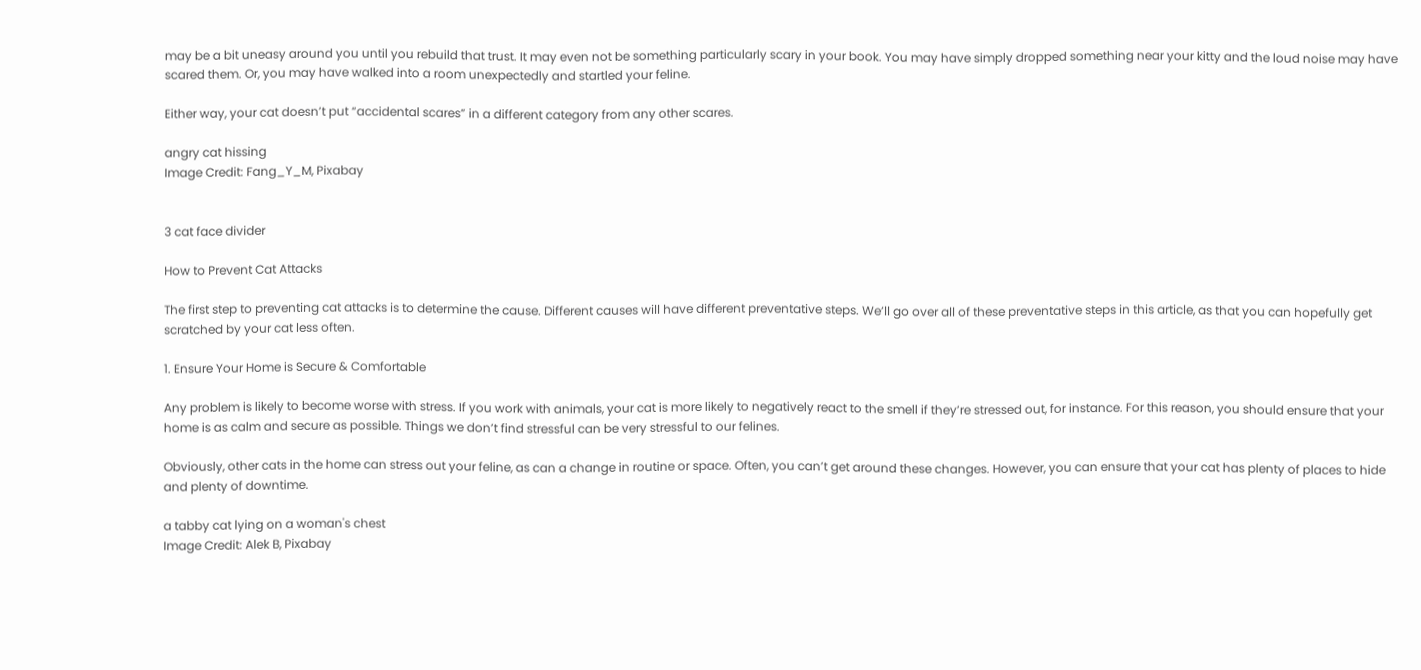may be a bit uneasy around you until you rebuild that trust. It may even not be something particularly scary in your book. You may have simply dropped something near your kitty and the loud noise may have scared them. Or, you may have walked into a room unexpectedly and startled your feline.

Either way, your cat doesn’t put “accidental scares” in a different category from any other scares.

angry cat hissing
Image Credit: Fang_Y_M, Pixabay


3 cat face divider

How to Prevent Cat Attacks

The first step to preventing cat attacks is to determine the cause. Different causes will have different preventative steps. We’ll go over all of these preventative steps in this article, as that you can hopefully get scratched by your cat less often.

1. Ensure Your Home is Secure & Comfortable

Any problem is likely to become worse with stress. If you work with animals, your cat is more likely to negatively react to the smell if they’re stressed out, for instance. For this reason, you should ensure that your home is as calm and secure as possible. Things we don’t find stressful can be very stressful to our felines.

Obviously, other cats in the home can stress out your feline, as can a change in routine or space. Often, you can’t get around these changes. However, you can ensure that your cat has plenty of places to hide and plenty of downtime.

a tabby cat lying on a woman's chest
Image Credit: Alek B, Pixabay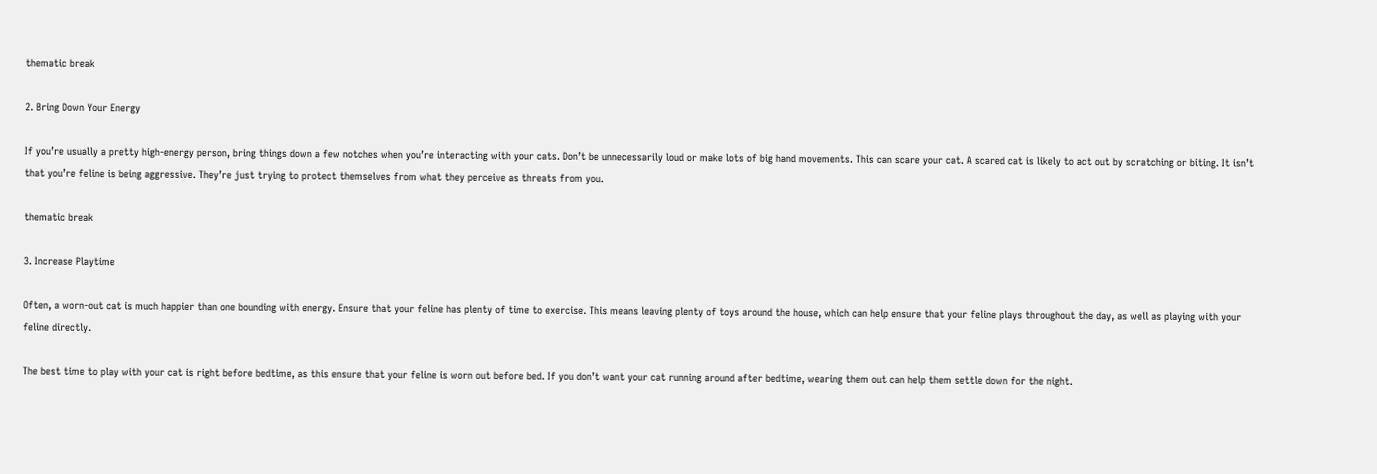thematic break

2. Bring Down Your Energy

If you’re usually a pretty high-energy person, bring things down a few notches when you’re interacting with your cats. Don’t be unnecessarily loud or make lots of big hand movements. This can scare your cat. A scared cat is likely to act out by scratching or biting. It isn’t that you’re feline is being aggressive. They’re just trying to protect themselves from what they perceive as threats from you.

thematic break

3. Increase Playtime

Often, a worn-out cat is much happier than one bounding with energy. Ensure that your feline has plenty of time to exercise. This means leaving plenty of toys around the house, which can help ensure that your feline plays throughout the day, as well as playing with your feline directly.

The best time to play with your cat is right before bedtime, as this ensure that your feline is worn out before bed. If you don’t want your cat running around after bedtime, wearing them out can help them settle down for the night.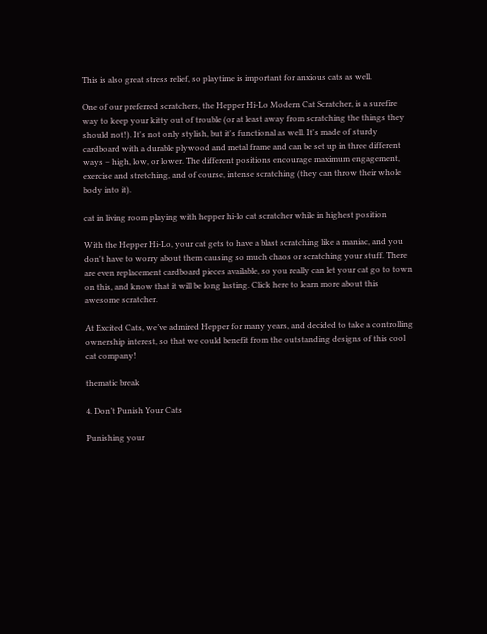This is also great stress relief, so playtime is important for anxious cats as well.

One of our preferred scratchers, the Hepper Hi-Lo Modern Cat Scratcher, is a surefire way to keep your kitty out of trouble (or at least away from scratching the things they should not!). It's not only stylish, but it's functional as well. It's made of sturdy cardboard with a durable plywood and metal frame and can be set up in three different ways – high, low, or lower. The different positions encourage maximum engagement, exercise and stretching, and of course, intense scratching (they can throw their whole body into it).

cat in living room playing with hepper hi-lo cat scratcher while in highest position

With the Hepper Hi-Lo, your cat gets to have a blast scratching like a maniac, and you don't have to worry about them causing so much chaos or scratching your stuff. There are even replacement cardboard pieces available, so you really can let your cat go to town on this, and know that it will be long lasting. Click here to learn more about this awesome scratcher.

At Excited Cats, we’ve admired Hepper for many years, and decided to take a controlling ownership interest, so that we could benefit from the outstanding designs of this cool cat company!

thematic break

4. Don’t Punish Your Cats

Punishing your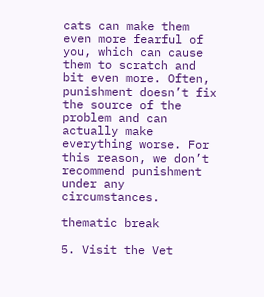cats can make them even more fearful of you, which can cause them to scratch and bit even more. Often, punishment doesn’t fix the source of the problem and can actually make everything worse. For this reason, we don’t recommend punishment under any circumstances.

thematic break

5. Visit the Vet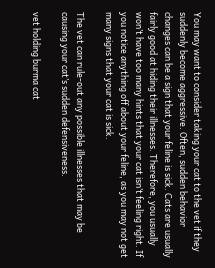You may want to consider taking your cat to the vet if they suddenly become aggressive. Often, sudden behavior changes can be a sign that your feline is sick. Cats are usually fairly good at hiding their illnesses. Therefore, you usually won’t have too many hints that your cat isn’t feeling right. If you notice anything off about your feline, as you may not get many signs that your cat is sick.

The vet can rule-out any possible illnesses that may be causing your cat’s sudden defensiveness.

vet holding burma cat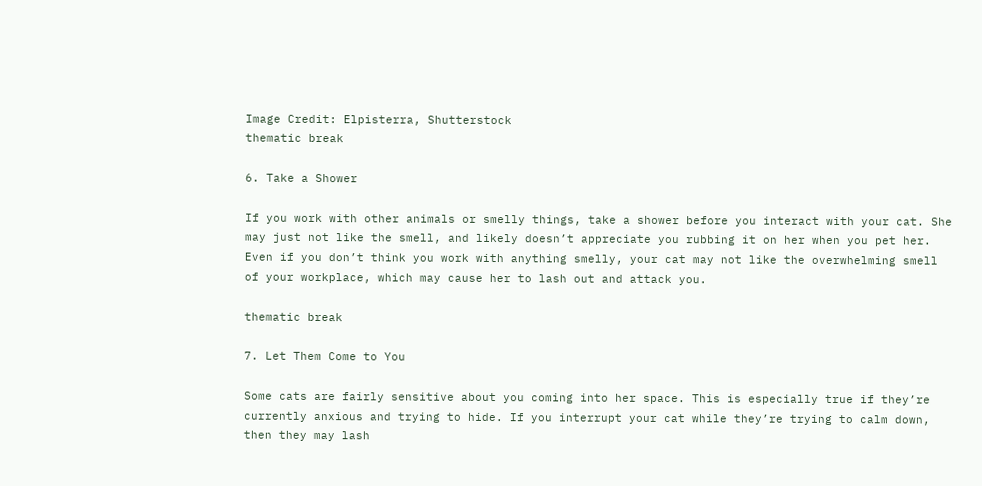Image Credit: Elpisterra, Shutterstock
thematic break

6. Take a Shower

If you work with other animals or smelly things, take a shower before you interact with your cat. She may just not like the smell, and likely doesn’t appreciate you rubbing it on her when you pet her. Even if you don’t think you work with anything smelly, your cat may not like the overwhelming smell of your workplace, which may cause her to lash out and attack you.

thematic break

7. Let Them Come to You

Some cats are fairly sensitive about you coming into her space. This is especially true if they’re currently anxious and trying to hide. If you interrupt your cat while they’re trying to calm down, then they may lash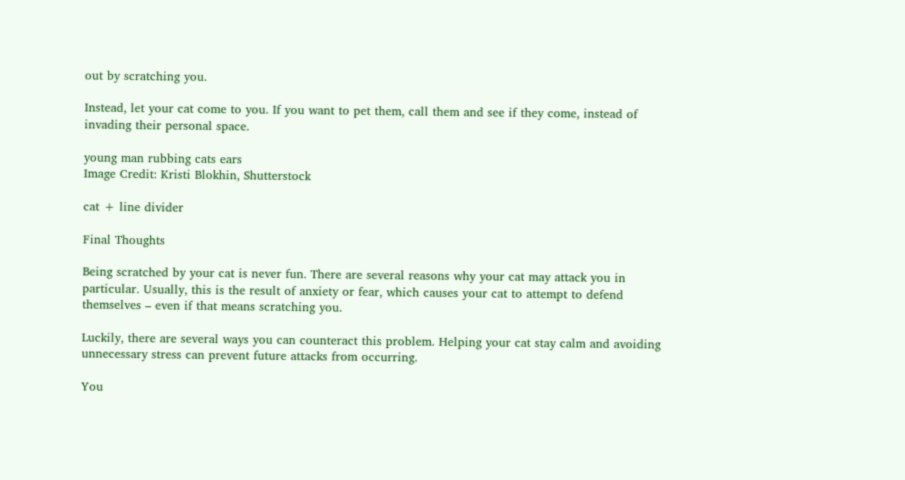out by scratching you.

Instead, let your cat come to you. If you want to pet them, call them and see if they come, instead of invading their personal space.

young man rubbing cats ears
Image Credit: Kristi Blokhin, Shutterstock

cat + line divider

Final Thoughts

Being scratched by your cat is never fun. There are several reasons why your cat may attack you in particular. Usually, this is the result of anxiety or fear, which causes your cat to attempt to defend themselves – even if that means scratching you.

Luckily, there are several ways you can counteract this problem. Helping your cat stay calm and avoiding unnecessary stress can prevent future attacks from occurring.

You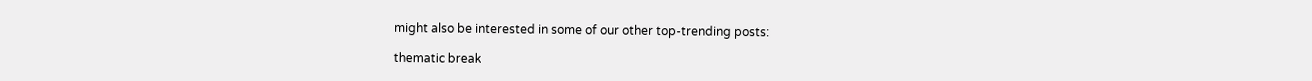might also be interested in some of our other top-trending posts:

thematic break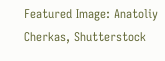Featured Image: Anatoliy Cherkas, Shutterstock